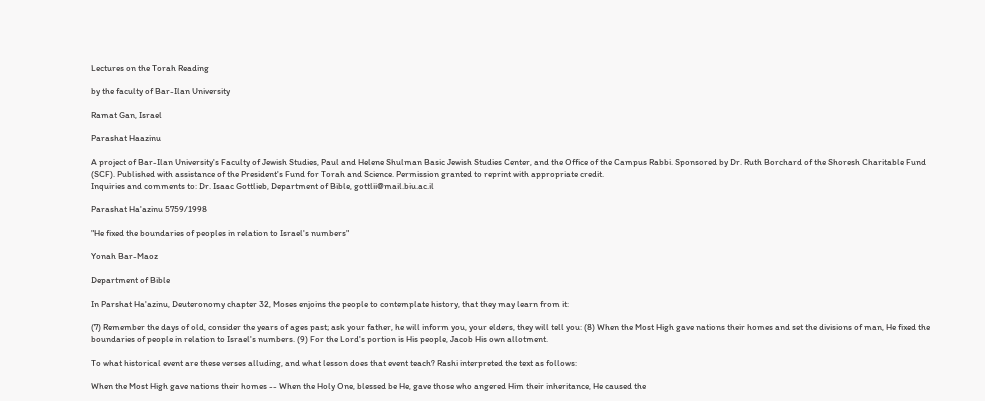Lectures on the Torah Reading

by the faculty of Bar-Ilan University

Ramat Gan, Israel

Parashat Haazinu

A project of Bar-Ilan University's Faculty of Jewish Studies, Paul and Helene Shulman Basic Jewish Studies Center, and the Office of the Campus Rabbi. Sponsored by Dr. Ruth Borchard of the Shoresh Charitable Fund (SCF). Published with assistance of the President's Fund for Torah and Science. Permission granted to reprint with appropriate credit.
Inquiries and comments to: Dr. Isaac Gottlieb, Department of Bible, gottlii@mail.biu.ac.il

Parashat Ha'azinu 5759/1998

"He fixed the boundaries of peoples in relation to Israel's numbers"

Yonah Bar-Maoz

Department of Bible

In Parshat Ha'azinu, Deuteronomy chapter 32, Moses enjoins the people to contemplate history, that they may learn from it:

(7) Remember the days of old, consider the years of ages past; ask your father, he will inform you, your elders, they will tell you: (8) When the Most High gave nations their homes and set the divisions of man, He fixed the boundaries of people in relation to Israel's numbers. (9) For the Lord's portion is His people, Jacob His own allotment.

To what historical event are these verses alluding, and what lesson does that event teach? Rashi interpreted the text as follows:

When the Most High gave nations their homes -- When the Holy One, blessed be He, gave those who angered Him their inheritance, He caused the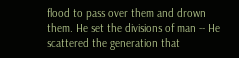flood to pass over them and drown them. He set the divisions of man -- He scattered the generation that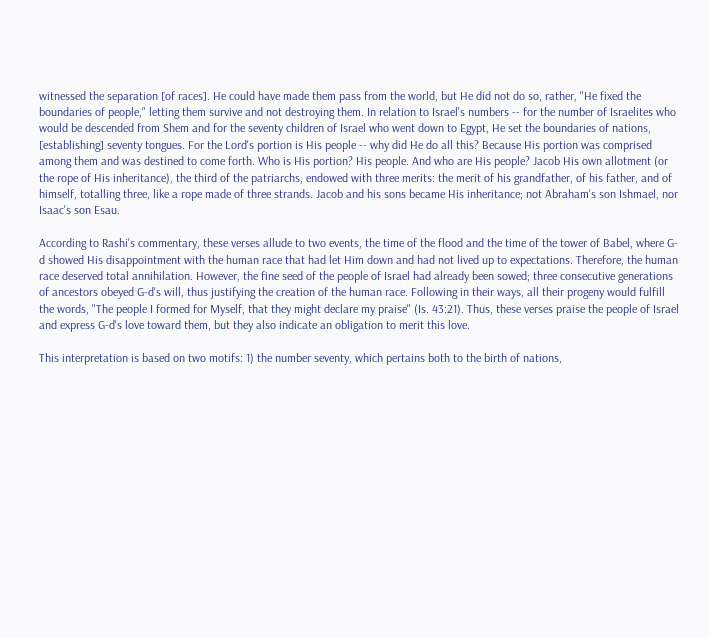witnessed the separation [of races]. He could have made them pass from the world, but He did not do so, rather, "He fixed the boundaries of people," letting them survive and not destroying them. In relation to Israel's numbers -- for the number of Israelites who would be descended from Shem and for the seventy children of Israel who went down to Egypt, He set the boundaries of nations, [establishing] seventy tongues. For the Lord's portion is His people -- why did He do all this? Because His portion was comprised among them and was destined to come forth. Who is His portion? His people. And who are His people? Jacob His own allotment (or the rope of His inheritance), the third of the patriarchs, endowed with three merits: the merit of his grandfather, of his father, and of himself, totalling three, like a rope made of three strands. Jacob and his sons became His inheritance; not Abraham's son Ishmael, nor Isaac's son Esau.

According to Rashi's commentary, these verses allude to two events, the time of the flood and the time of the tower of Babel, where G-d showed His disappointment with the human race that had let Him down and had not lived up to expectations. Therefore, the human race deserved total annihilation. However, the fine seed of the people of Israel had already been sowed; three consecutive generations of ancestors obeyed G-d's will, thus justifying the creation of the human race. Following in their ways, all their progeny would fulfill the words, "The people I formed for Myself, that they might declare my praise" (Is. 43:21). Thus, these verses praise the people of Israel and express G-d's love toward them, but they also indicate an obligation to merit this love.

This interpretation is based on two motifs: 1) the number seventy, which pertains both to the birth of nations,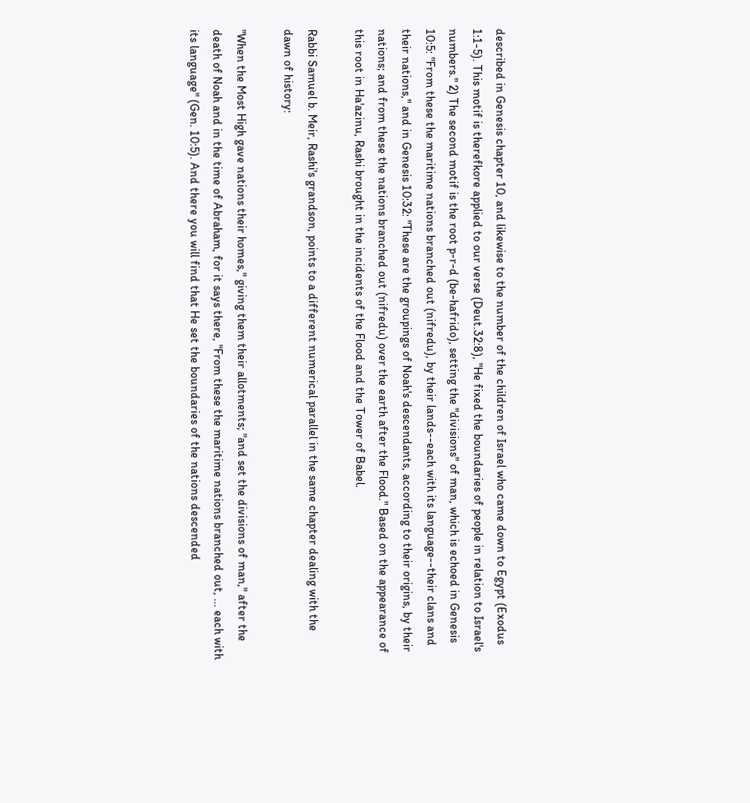described in Genesis chapter 10, and likewise to the number of the children of Israel who came down to Egypt (Exodus 1:1-5). This motif is therefkore applied to our verse (Deut.32:8), "He fixed the boundaries of people in relation to Israel's numbers." 2) The second motif is the root p-r-d (be-hafrido), setting the "divisions" of man, which is echoed in Genesis 10:5: "From these the maritime nations branched out (nifredu), by their lands--each with its language--their clans and their nations," and in Genesis 10:32: "These are the groupings of Noah's descendants, according to their origins, by their nations; and from these the nations branched out (nifredu) over the earth after the Flood." Based on the appearance of this root in Ha'azinu, Rashi brought in the incidents of the Flood and the Tower of Babel.

Rabbi Samuel b. Meir, Rashi's grandson, points to a different numerical parallel in the same chapter dealing with the dawn of history:

"When the Most High gave nations their homes," giving them their allotments; "and set the divisions of man," after the death of Noah and in the time of Abraham, for it says there, "From these the maritime nations branched out, ... each with its language" (Gen. 10:5). And there you will find that He set the boundaries of the nations descended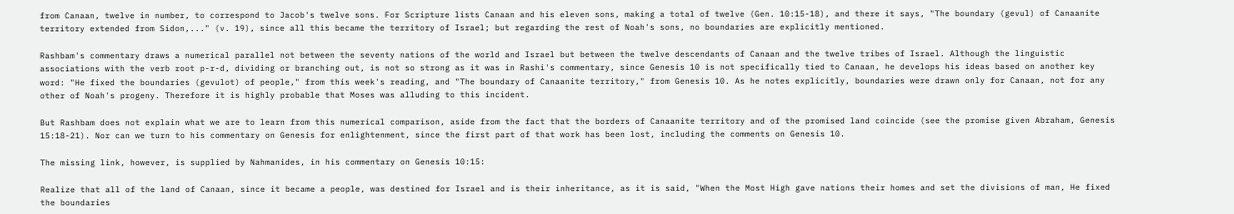from Canaan, twelve in number, to correspond to Jacob's twelve sons. For Scripture lists Canaan and his eleven sons, making a total of twelve (Gen. 10:15-18), and there it says, "The boundary (gevul) of Canaanite territory extended from Sidon,..." (v. 19), since all this became the territory of Israel; but regarding the rest of Noah's sons, no boundaries are explicitly mentioned.

Rashbam's commentary draws a numerical parallel not between the seventy nations of the world and Israel but between the twelve descendants of Canaan and the twelve tribes of Israel. Although the linguistic associations with the verb root p-r-d, dividing or branching out, is not so strong as it was in Rashi's commentary, since Genesis 10 is not specifically tied to Canaan, he develops his ideas based on another key word: "He fixed the boundaries (gevulot) of people," from this week's reading, and "The boundary of Canaanite territory," from Genesis 10. As he notes explicitly, boundaries were drawn only for Canaan, not for any other of Noah's progeny. Therefore it is highly probable that Moses was alluding to this incident.

But Rashbam does not explain what we are to learn from this numerical comparison, aside from the fact that the borders of Canaanite territory and of the promised land coincide (see the promise given Abraham, Genesis 15:18-21). Nor can we turn to his commentary on Genesis for enlightenment, since the first part of that work has been lost, including the comments on Genesis 10.

The missing link, however, is supplied by Nahmanides, in his commentary on Genesis 10:15:

Realize that all of the land of Canaan, since it became a people, was destined for Israel and is their inheritance, as it is said, "When the Most High gave nations their homes and set the divisions of man, He fixed the boundaries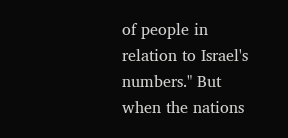of people in relation to Israel's numbers." But when the nations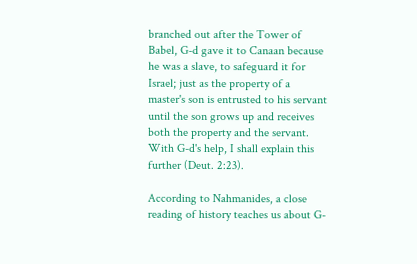branched out after the Tower of Babel, G-d gave it to Canaan because he was a slave, to safeguard it for Israel; just as the property of a master's son is entrusted to his servant until the son grows up and receives both the property and the servant. With G-d's help, I shall explain this further (Deut. 2:23).

According to Nahmanides, a close reading of history teaches us about G-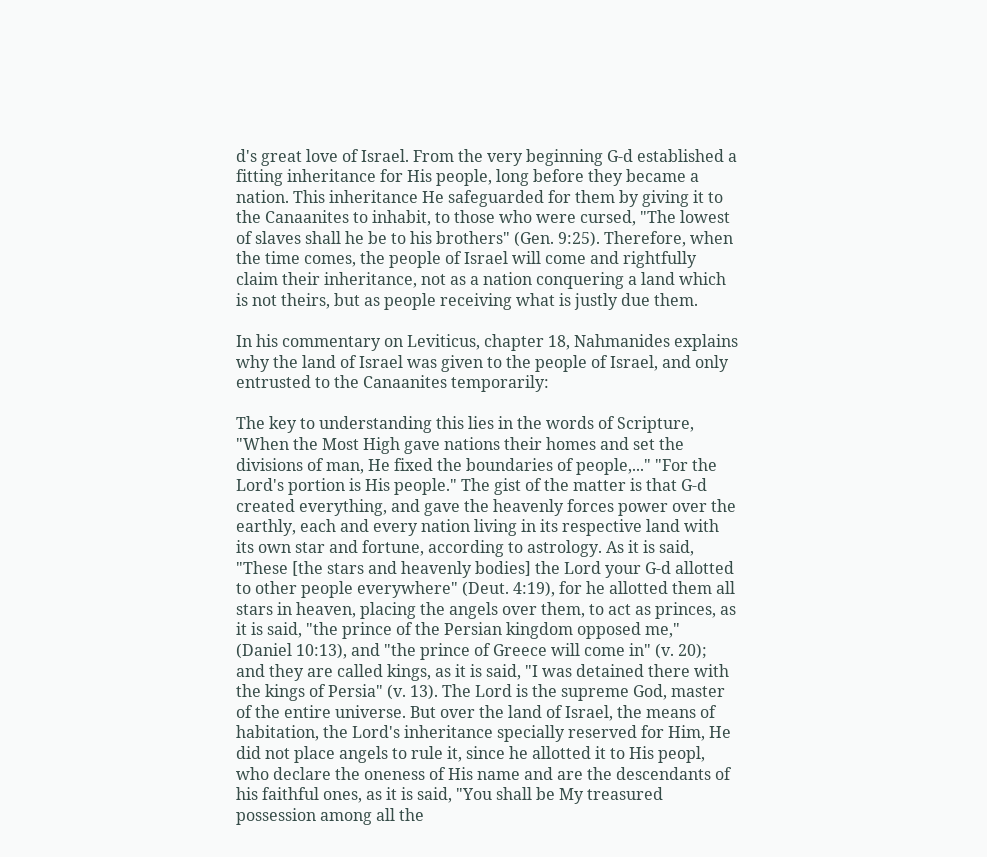d's great love of Israel. From the very beginning G-d established a fitting inheritance for His people, long before they became a nation. This inheritance He safeguarded for them by giving it to the Canaanites to inhabit, to those who were cursed, "The lowest of slaves shall he be to his brothers" (Gen. 9:25). Therefore, when the time comes, the people of Israel will come and rightfully claim their inheritance, not as a nation conquering a land which is not theirs, but as people receiving what is justly due them.

In his commentary on Leviticus, chapter 18, Nahmanides explains why the land of Israel was given to the people of Israel, and only entrusted to the Canaanites temporarily:

The key to understanding this lies in the words of Scripture, "When the Most High gave nations their homes and set the divisions of man, He fixed the boundaries of people,..." "For the Lord's portion is His people." The gist of the matter is that G-d created everything, and gave the heavenly forces power over the earthly, each and every nation living in its respective land with its own star and fortune, according to astrology. As it is said, "These [the stars and heavenly bodies] the Lord your G-d allotted to other people everywhere" (Deut. 4:19), for he allotted them all stars in heaven, placing the angels over them, to act as princes, as it is said, "the prince of the Persian kingdom opposed me," (Daniel 10:13), and "the prince of Greece will come in" (v. 20); and they are called kings, as it is said, "I was detained there with the kings of Persia" (v. 13). The Lord is the supreme God, master of the entire universe. But over the land of Israel, the means of habitation, the Lord's inheritance specially reserved for Him, He did not place angels to rule it, since he allotted it to His peopl, who declare the oneness of His name and are the descendants of his faithful ones, as it is said, "You shall be My treasured possession among all the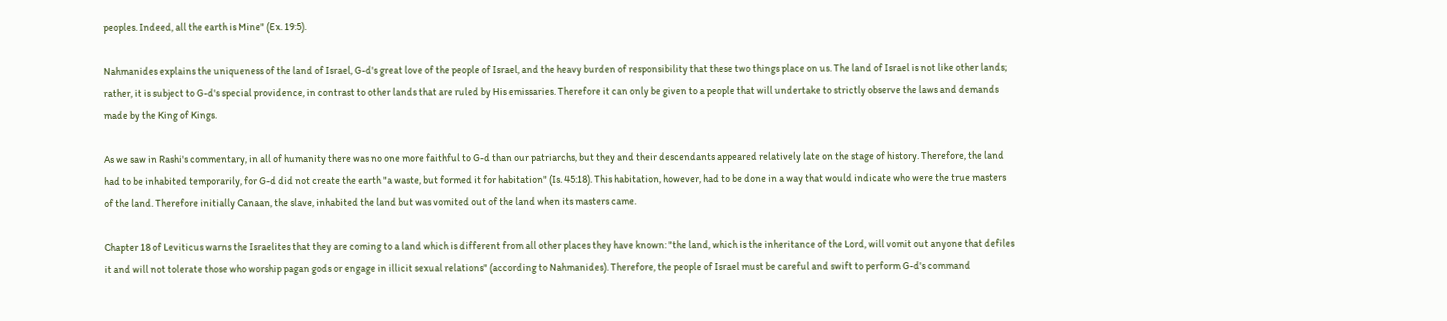peoples. Indeed, all the earth is Mine" (Ex. 19:5).

Nahmanides explains the uniqueness of the land of Israel, G-d's great love of the people of Israel, and the heavy burden of responsibility that these two things place on us. The land of Israel is not like other lands; rather, it is subject to G-d's special providence, in contrast to other lands that are ruled by His emissaries. Therefore it can only be given to a people that will undertake to strictly observe the laws and demands made by the King of Kings.

As we saw in Rashi's commentary, in all of humanity there was no one more faithful to G-d than our patriarchs, but they and their descendants appeared relatively late on the stage of history. Therefore, the land had to be inhabited temporarily, for G-d did not create the earth "a waste, but formed it for habitation" (Is. 45:18). This habitation, however, had to be done in a way that would indicate who were the true masters of the land. Therefore initially Canaan, the slave, inhabited the land but was vomited out of the land when its masters came.

Chapter 18 of Leviticus warns the Israelites that they are coming to a land which is different from all other places they have known: "the land, which is the inheritance of the Lord, will vomit out anyone that defiles it and will not tolerate those who worship pagan gods or engage in illicit sexual relations" (according to Nahmanides). Therefore, the people of Israel must be careful and swift to perform G-d's command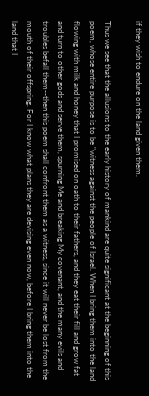if they wish to endure on the land given them.

Thus we see that the allusions to the early history of mankind are quite significant at the beginning of this poem, whose entire purpose is to be "witness against the people of Israel. When I bring them into the land flowing with milk and honey that I promised on oath to their fathers, and they eat their fill and grow fat and turn to other gods and serve them, spurning Me and breaking My covenant, and the many evils and troubles befall them--then this poem shall confront them as a witness, since it will never be lost from the mouth of their offspring. For I know what plans they are devising even now, before I bring them into the land that I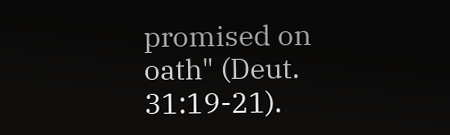promised on oath" (Deut. 31:19-21).